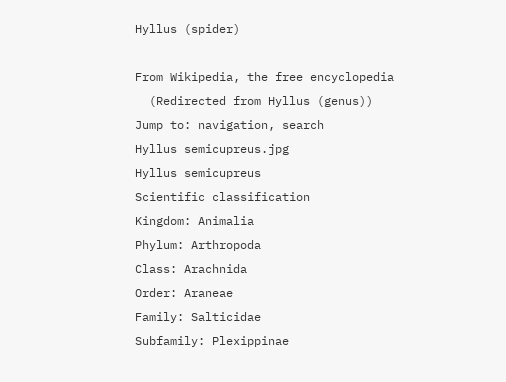Hyllus (spider)

From Wikipedia, the free encyclopedia
  (Redirected from Hyllus (genus))
Jump to: navigation, search
Hyllus semicupreus.jpg
Hyllus semicupreus
Scientific classification
Kingdom: Animalia
Phylum: Arthropoda
Class: Arachnida
Order: Araneae
Family: Salticidae
Subfamily: Plexippinae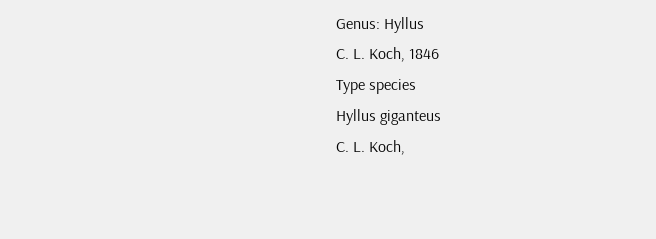Genus: Hyllus
C. L. Koch, 1846
Type species
Hyllus giganteus
C. L. Koch,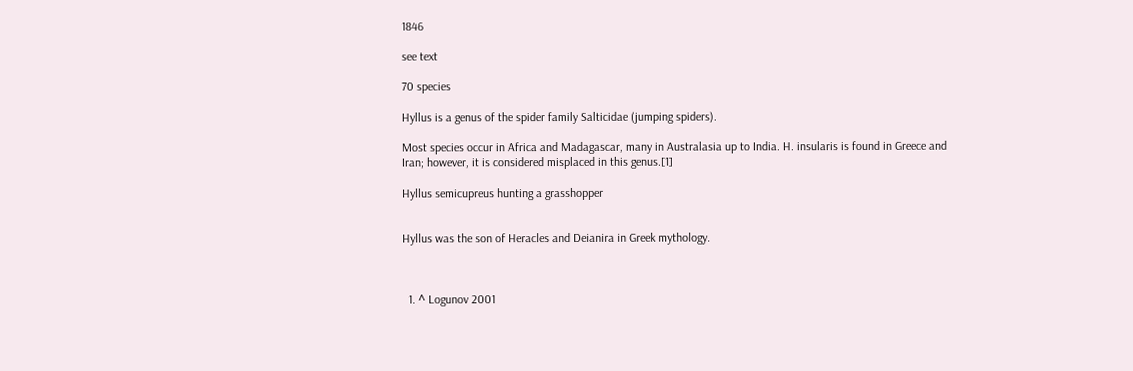1846

see text

70 species

Hyllus is a genus of the spider family Salticidae (jumping spiders).

Most species occur in Africa and Madagascar, many in Australasia up to India. H. insularis is found in Greece and Iran; however, it is considered misplaced in this genus.[1]

Hyllus semicupreus hunting a grasshopper


Hyllus was the son of Heracles and Deianira in Greek mythology.



  1. ^ Logunov 2001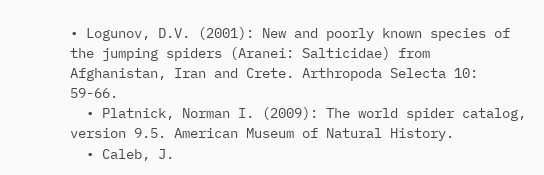• Logunov, D.V. (2001): New and poorly known species of the jumping spiders (Aranei: Salticidae) from Afghanistan, Iran and Crete. Arthropoda Selecta 10: 59-66.
  • Platnick, Norman I. (2009): The world spider catalog, version 9.5. American Museum of Natural History.
  • Caleb, J.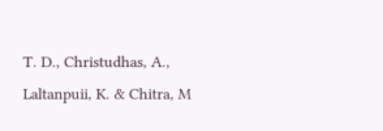T. D., Christudhas, A., Laltanpuii, K. & Chitra, M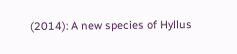(2014): A new species of Hyllus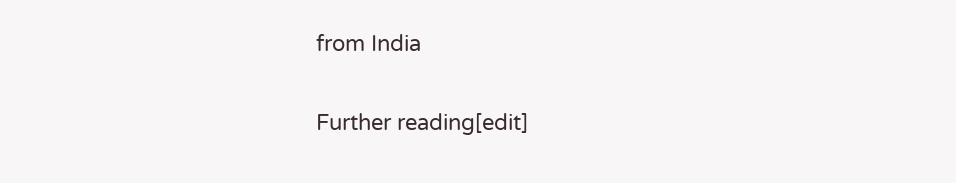from India

Further reading[edit]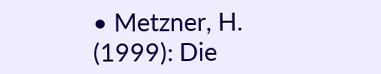• Metzner, H. (1999): Die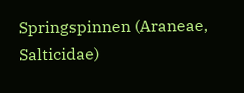Springspinnen (Araneae, Salticidae)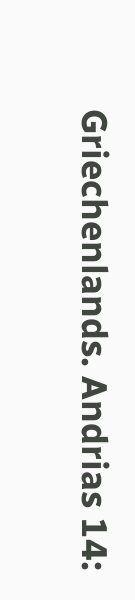Griechenlands. Andrias 14: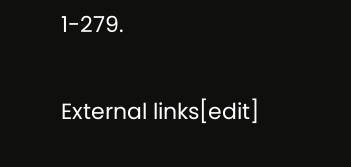1-279.

External links[edit]